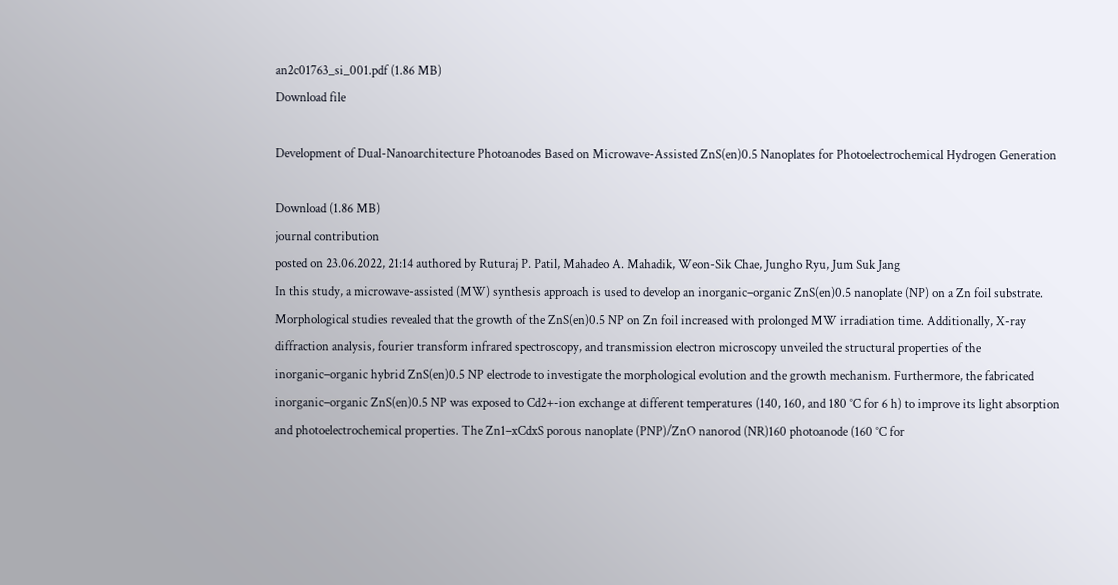an2c01763_si_001.pdf (1.86 MB)
Download file

Development of Dual-Nanoarchitecture Photoanodes Based on Microwave-Assisted ZnS(en)0.5 Nanoplates for Photoelectrochemical Hydrogen Generation

Download (1.86 MB)
journal contribution
posted on 23.06.2022, 21:14 authored by Ruturaj P. Patil, Mahadeo A. Mahadik, Weon-Sik Chae, Jungho Ryu, Jum Suk Jang
In this study, a microwave-assisted (MW) synthesis approach is used to develop an inorganic–organic ZnS(en)0.5 nanoplate (NP) on a Zn foil substrate. Morphological studies revealed that the growth of the ZnS(en)0.5 NP on Zn foil increased with prolonged MW irradiation time. Additionally, X-ray diffraction analysis, fourier transform infrared spectroscopy, and transmission electron microscopy unveiled the structural properties of the inorganic–organic hybrid ZnS(en)0.5 NP electrode to investigate the morphological evolution and the growth mechanism. Furthermore, the fabricated inorganic–organic ZnS(en)0.5 NP was exposed to Cd2+-ion exchange at different temperatures (140, 160, and 180 °C for 6 h) to improve its light absorption and photoelectrochemical properties. The Zn1–xCdxS porous nanoplate (PNP)/ZnO nanorod (NR)160 photoanode (160 °C for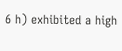6 h) exhibited a high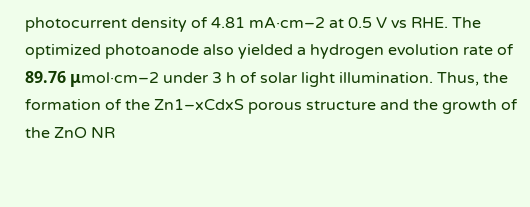photocurrent density of 4.81 mA·cm–2 at 0.5 V vs RHE. The optimized photoanode also yielded a hydrogen evolution rate of 89.76 μmol·cm–2 under 3 h of solar light illumination. Thus, the formation of the Zn1–xCdxS porous structure and the growth of the ZnO NR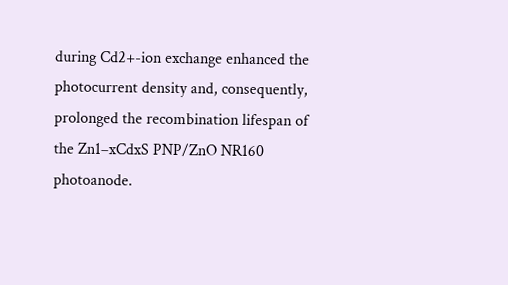during Cd2+-ion exchange enhanced the photocurrent density and, consequently, prolonged the recombination lifespan of the Zn1–xCdxS PNP/ZnO NR160 photoanode.